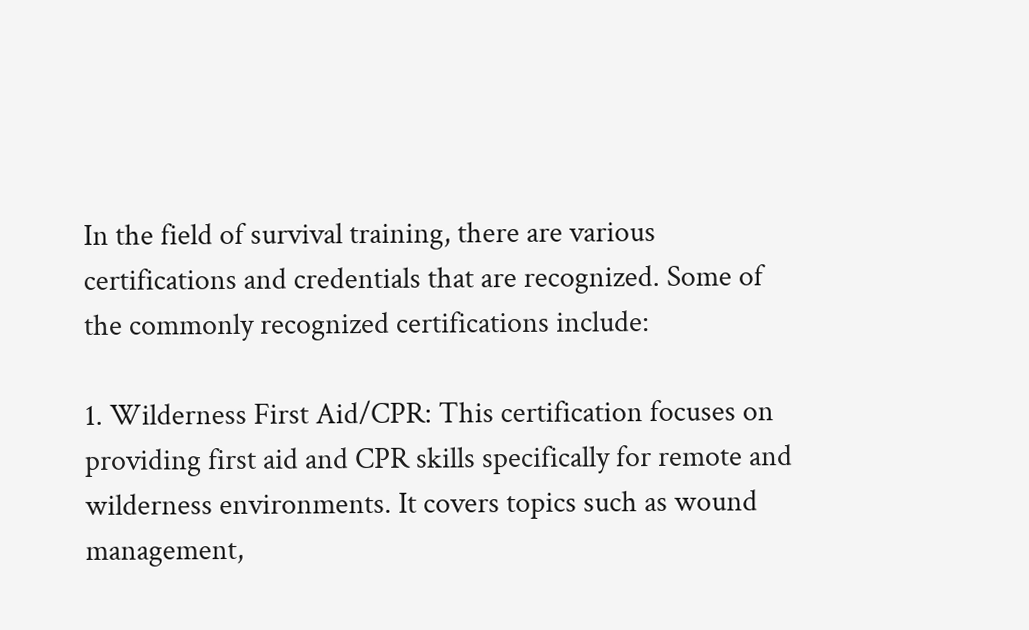In the field of survival training, there are various certifications and credentials that are recognized. Some of the commonly recognized certifications include:

1. Wilderness First Aid/CPR: This certification focuses on providing first aid and CPR skills specifically for remote and wilderness environments. It covers topics such as wound management,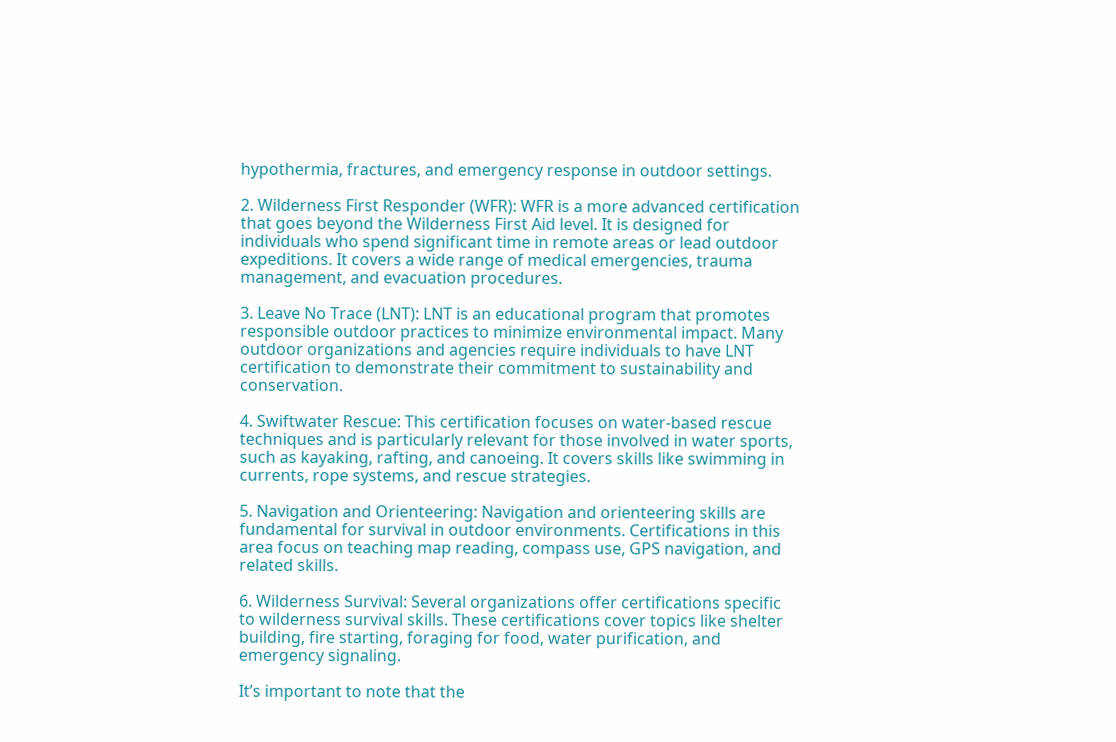hypothermia, fractures, and emergency response in outdoor settings.

2. Wilderness First Responder (WFR): WFR is a more advanced certification that goes beyond the Wilderness First Aid level. It is designed for individuals who spend significant time in remote areas or lead outdoor expeditions. It covers a wide range of medical emergencies, trauma management, and evacuation procedures.

3. Leave No Trace (LNT): LNT is an educational program that promotes responsible outdoor practices to minimize environmental impact. Many outdoor organizations and agencies require individuals to have LNT certification to demonstrate their commitment to sustainability and conservation.

4. Swiftwater Rescue: This certification focuses on water-based rescue techniques and is particularly relevant for those involved in water sports, such as kayaking, rafting, and canoeing. It covers skills like swimming in currents, rope systems, and rescue strategies.

5. Navigation and Orienteering: Navigation and orienteering skills are fundamental for survival in outdoor environments. Certifications in this area focus on teaching map reading, compass use, GPS navigation, and related skills.

6. Wilderness Survival: Several organizations offer certifications specific to wilderness survival skills. These certifications cover topics like shelter building, fire starting, foraging for food, water purification, and emergency signaling.

It’s important to note that the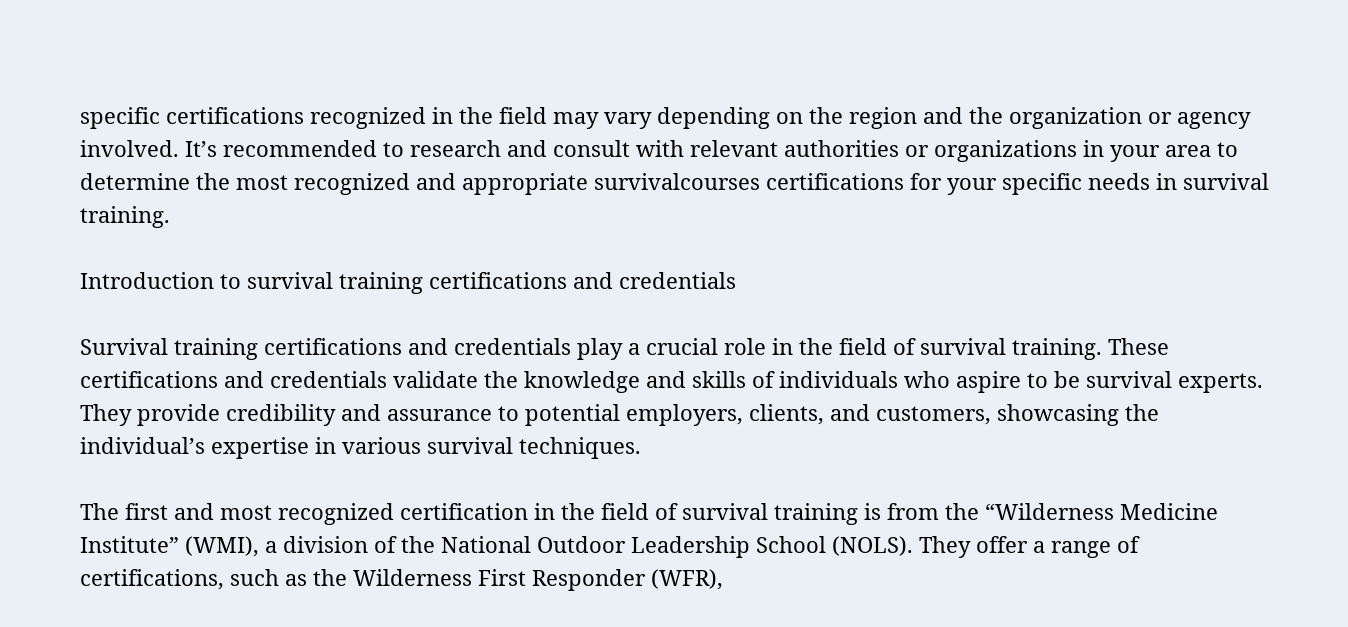specific certifications recognized in the field may vary depending on the region and the organization or agency involved. It’s recommended to research and consult with relevant authorities or organizations in your area to determine the most recognized and appropriate survivalcourses certifications for your specific needs in survival training.

Introduction to survival training certifications and credentials

Survival training certifications and credentials play a crucial role in the field of survival training. These certifications and credentials validate the knowledge and skills of individuals who aspire to be survival experts. They provide credibility and assurance to potential employers, clients, and customers, showcasing the individual’s expertise in various survival techniques.

The first and most recognized certification in the field of survival training is from the “Wilderness Medicine Institute” (WMI), a division of the National Outdoor Leadership School (NOLS). They offer a range of certifications, such as the Wilderness First Responder (WFR),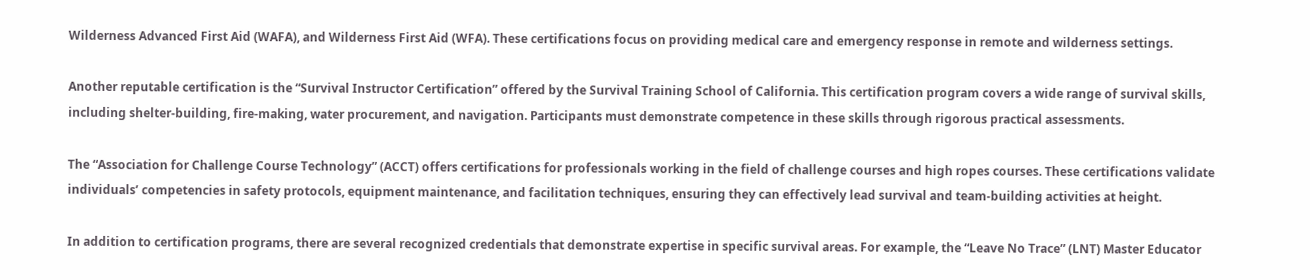Wilderness Advanced First Aid (WAFA), and Wilderness First Aid (WFA). These certifications focus on providing medical care and emergency response in remote and wilderness settings.

Another reputable certification is the “Survival Instructor Certification” offered by the Survival Training School of California. This certification program covers a wide range of survival skills, including shelter-building, fire-making, water procurement, and navigation. Participants must demonstrate competence in these skills through rigorous practical assessments.

The “Association for Challenge Course Technology” (ACCT) offers certifications for professionals working in the field of challenge courses and high ropes courses. These certifications validate individuals’ competencies in safety protocols, equipment maintenance, and facilitation techniques, ensuring they can effectively lead survival and team-building activities at height.

In addition to certification programs, there are several recognized credentials that demonstrate expertise in specific survival areas. For example, the “Leave No Trace” (LNT) Master Educator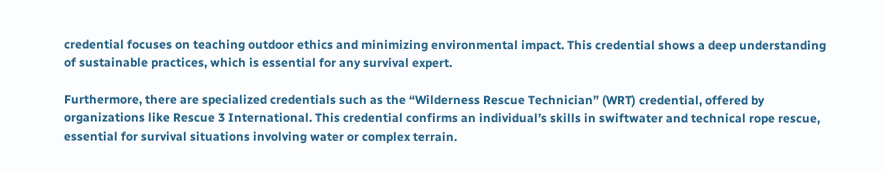credential focuses on teaching outdoor ethics and minimizing environmental impact. This credential shows a deep understanding of sustainable practices, which is essential for any survival expert.

Furthermore, there are specialized credentials such as the “Wilderness Rescue Technician” (WRT) credential, offered by organizations like Rescue 3 International. This credential confirms an individual’s skills in swiftwater and technical rope rescue, essential for survival situations involving water or complex terrain.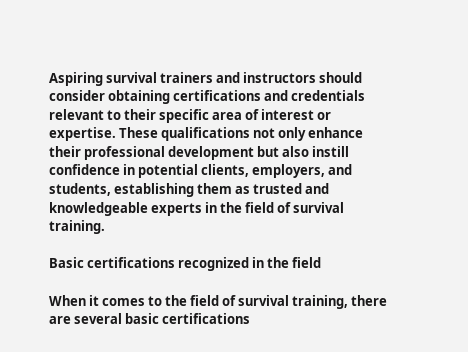Aspiring survival trainers and instructors should consider obtaining certifications and credentials relevant to their specific area of interest or expertise. These qualifications not only enhance their professional development but also instill confidence in potential clients, employers, and students, establishing them as trusted and knowledgeable experts in the field of survival training.

Basic certifications recognized in the field

When it comes to the field of survival training, there are several basic certifications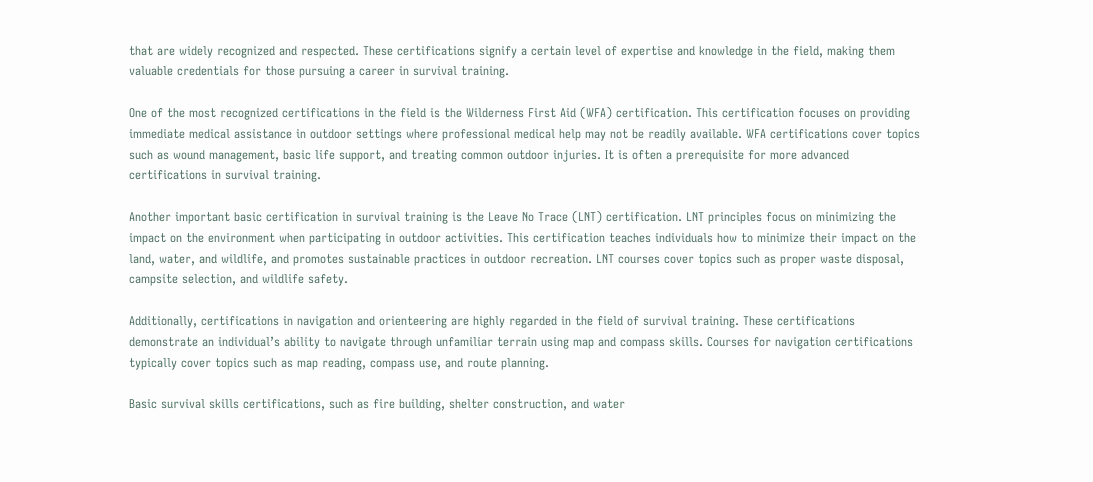that are widely recognized and respected. These certifications signify a certain level of expertise and knowledge in the field, making them valuable credentials for those pursuing a career in survival training.

One of the most recognized certifications in the field is the Wilderness First Aid (WFA) certification. This certification focuses on providing immediate medical assistance in outdoor settings where professional medical help may not be readily available. WFA certifications cover topics such as wound management, basic life support, and treating common outdoor injuries. It is often a prerequisite for more advanced certifications in survival training.

Another important basic certification in survival training is the Leave No Trace (LNT) certification. LNT principles focus on minimizing the impact on the environment when participating in outdoor activities. This certification teaches individuals how to minimize their impact on the land, water, and wildlife, and promotes sustainable practices in outdoor recreation. LNT courses cover topics such as proper waste disposal, campsite selection, and wildlife safety.

Additionally, certifications in navigation and orienteering are highly regarded in the field of survival training. These certifications demonstrate an individual’s ability to navigate through unfamiliar terrain using map and compass skills. Courses for navigation certifications typically cover topics such as map reading, compass use, and route planning.

Basic survival skills certifications, such as fire building, shelter construction, and water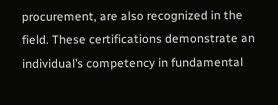procurement, are also recognized in the field. These certifications demonstrate an individual’s competency in fundamental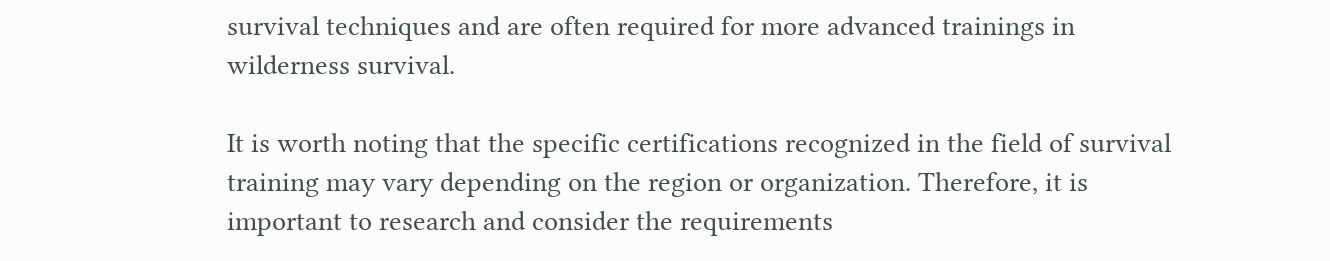survival techniques and are often required for more advanced trainings in wilderness survival.

It is worth noting that the specific certifications recognized in the field of survival training may vary depending on the region or organization. Therefore, it is important to research and consider the requirements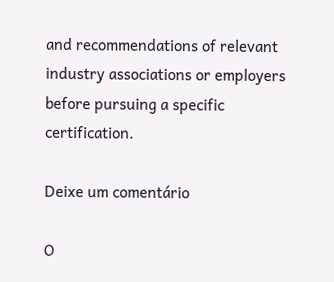and recommendations of relevant industry associations or employers before pursuing a specific certification.

Deixe um comentário

O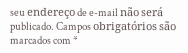seu endereço de e-mail não será publicado. Campos obrigatórios são marcados com *